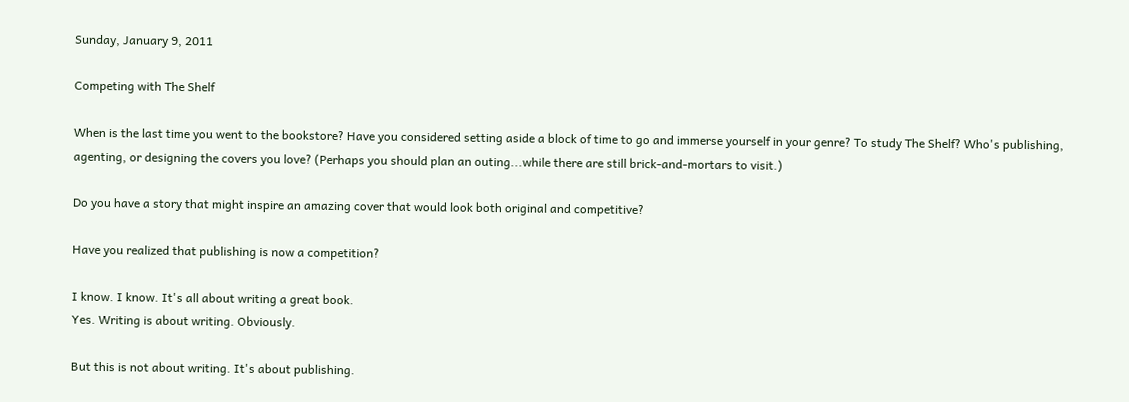Sunday, January 9, 2011

Competing with The Shelf

When is the last time you went to the bookstore? Have you considered setting aside a block of time to go and immerse yourself in your genre? To study The Shelf? Who's publishing, agenting, or designing the covers you love? (Perhaps you should plan an outing...while there are still brick-and-mortars to visit.)

Do you have a story that might inspire an amazing cover that would look both original and competitive?

Have you realized that publishing is now a competition?

I know. I know. It's all about writing a great book.
Yes. Writing is about writing. Obviously.

But this is not about writing. It's about publishing.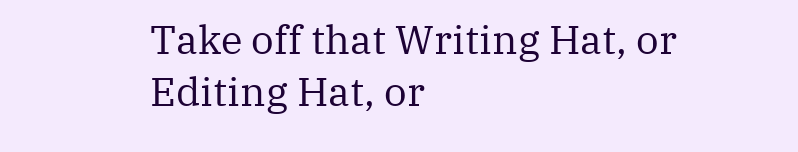Take off that Writing Hat, or Editing Hat, or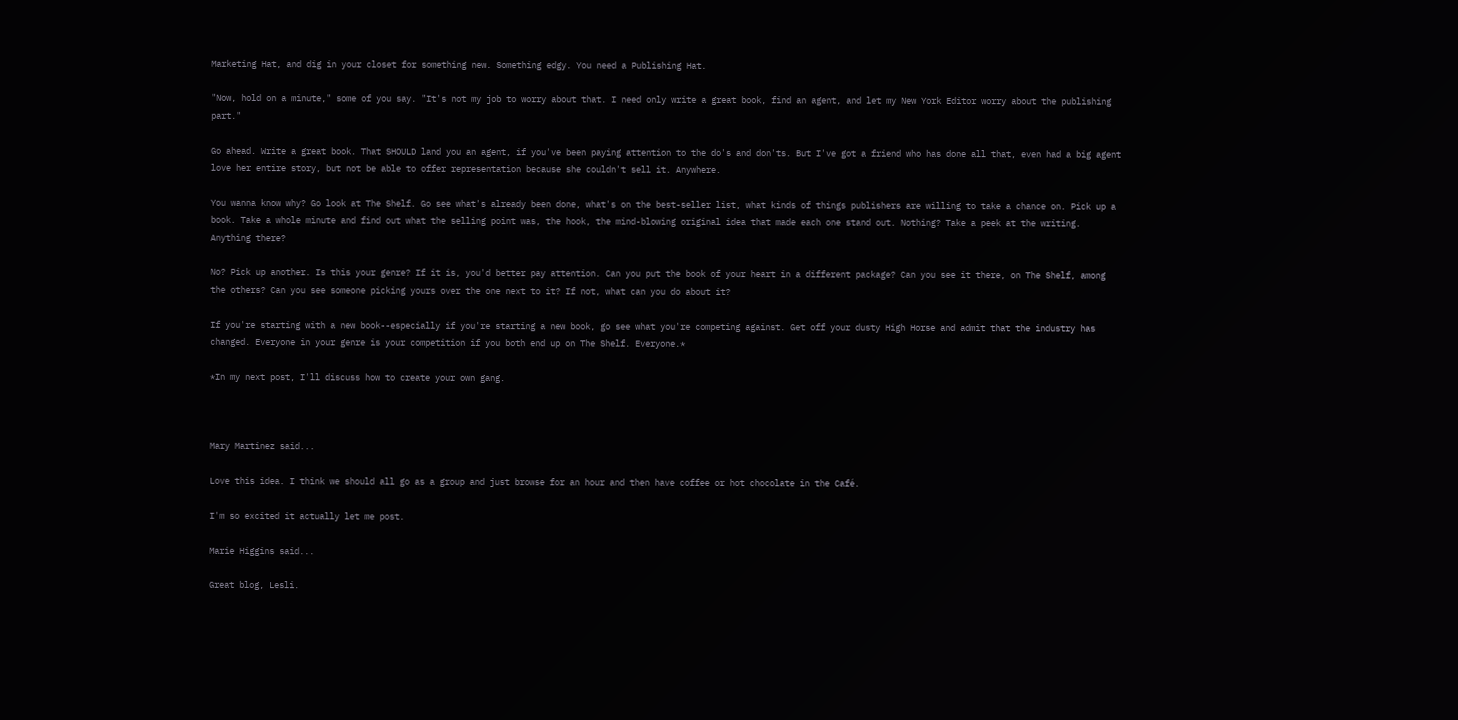Marketing Hat, and dig in your closet for something new. Something edgy. You need a Publishing Hat.

"Now, hold on a minute," some of you say. "It's not my job to worry about that. I need only write a great book, find an agent, and let my New York Editor worry about the publishing part."

Go ahead. Write a great book. That SHOULD land you an agent, if you've been paying attention to the do's and don'ts. But I've got a friend who has done all that, even had a big agent love her entire story, but not be able to offer representation because she couldn't sell it. Anywhere.

You wanna know why? Go look at The Shelf. Go see what's already been done, what's on the best-seller list, what kinds of things publishers are willing to take a chance on. Pick up a book. Take a whole minute and find out what the selling point was, the hook, the mind-blowing original idea that made each one stand out. Nothing? Take a peek at the writing. Anything there?

No? Pick up another. Is this your genre? If it is, you'd better pay attention. Can you put the book of your heart in a different package? Can you see it there, on The Shelf, among the others? Can you see someone picking yours over the one next to it? If not, what can you do about it?

If you're starting with a new book--especially if you're starting a new book, go see what you're competing against. Get off your dusty High Horse and admit that the industry has changed. Everyone in your genre is your competition if you both end up on The Shelf. Everyone.*

*In my next post, I'll discuss how to create your own gang.



Mary Martinez said...

Love this idea. I think we should all go as a group and just browse for an hour and then have coffee or hot chocolate in the Café.

I'm so excited it actually let me post.

Marie Higgins said...

Great blog, Lesli.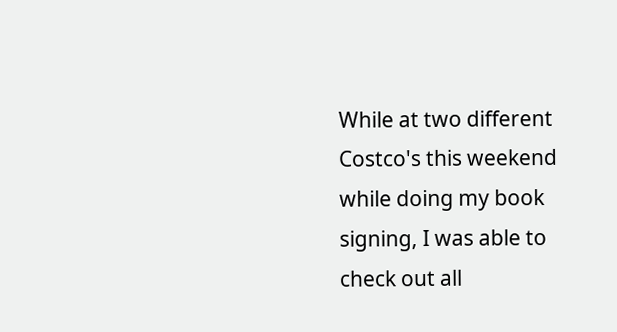While at two different Costco's this weekend while doing my book signing, I was able to check out all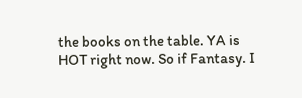the books on the table. YA is HOT right now. So if Fantasy. I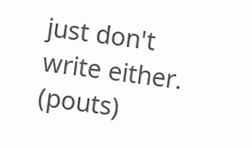just don't write either. (pouts)